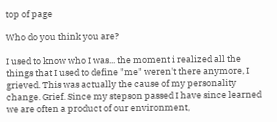top of page

Who do you think you are?

I used to know who I was... the moment i realized all the things that I used to define "me" weren't there anymore, I grieved. This was actually the cause of my personality change. Grief. Since my stepson passed I have since learned we are often a product of our environment,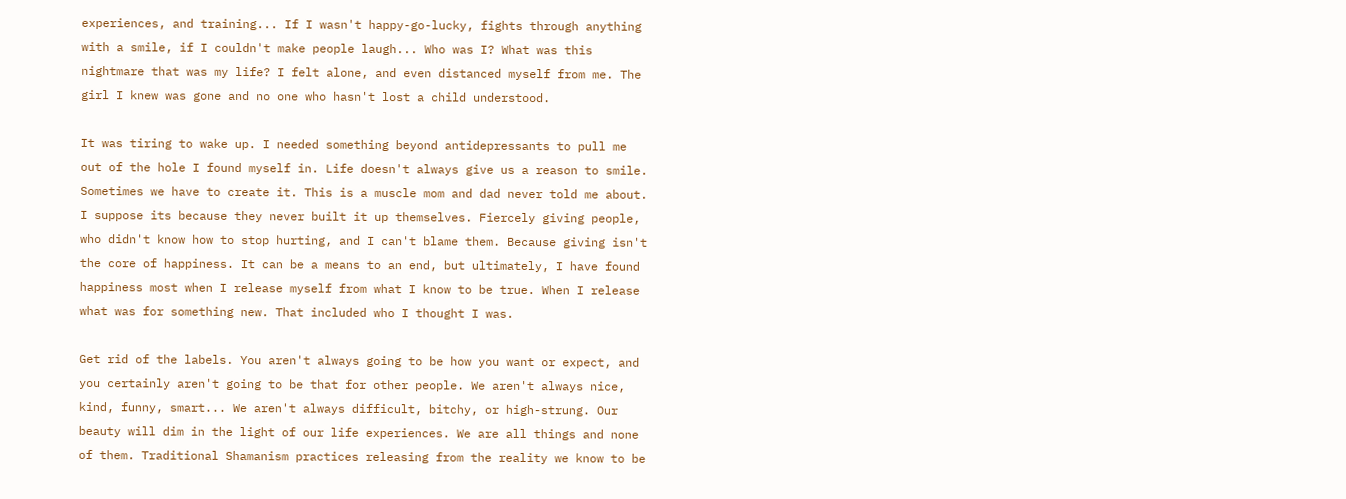experiences, and training... If I wasn't happy-go-lucky, fights through anything with a smile, if I couldn't make people laugh... Who was I? What was this nightmare that was my life? I felt alone, and even distanced myself from me. The girl I knew was gone and no one who hasn't lost a child understood.

It was tiring to wake up. I needed something beyond antidepressants to pull me out of the hole I found myself in. Life doesn't always give us a reason to smile. Sometimes we have to create it. This is a muscle mom and dad never told me about. I suppose its because they never built it up themselves. Fiercely giving people, who didn't know how to stop hurting, and I can't blame them. Because giving isn't the core of happiness. It can be a means to an end, but ultimately, I have found happiness most when I release myself from what I know to be true. When I release what was for something new. That included who I thought I was.

Get rid of the labels. You aren't always going to be how you want or expect, and you certainly aren't going to be that for other people. We aren't always nice, kind, funny, smart... We aren't always difficult, bitchy, or high-strung. Our beauty will dim in the light of our life experiences. We are all things and none of them. Traditional Shamanism practices releasing from the reality we know to be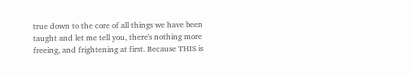true down to the core of all things we have been taught and let me tell you, there's nothing more freeing, and frightening at first. Because THIS is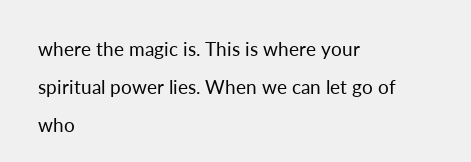where the magic is. This is where your spiritual power lies. When we can let go of who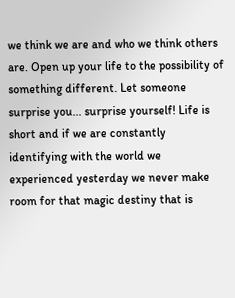we think we are and who we think others are. Open up your life to the possibility of something different. Let someone surprise you... surprise yourself! Life is short and if we are constantly identifying with the world we experienced yesterday we never make room for that magic destiny that is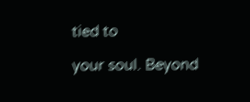tied to

your soul. Beyond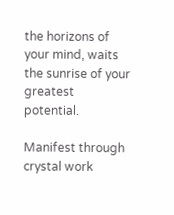the horizons of your mind, waits the sunrise of your greatest potential.

Manifest through crystal work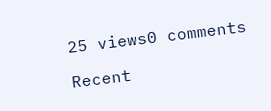25 views0 comments

Recent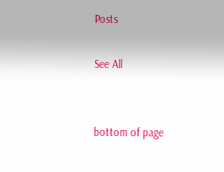Posts

See All


bottom of page